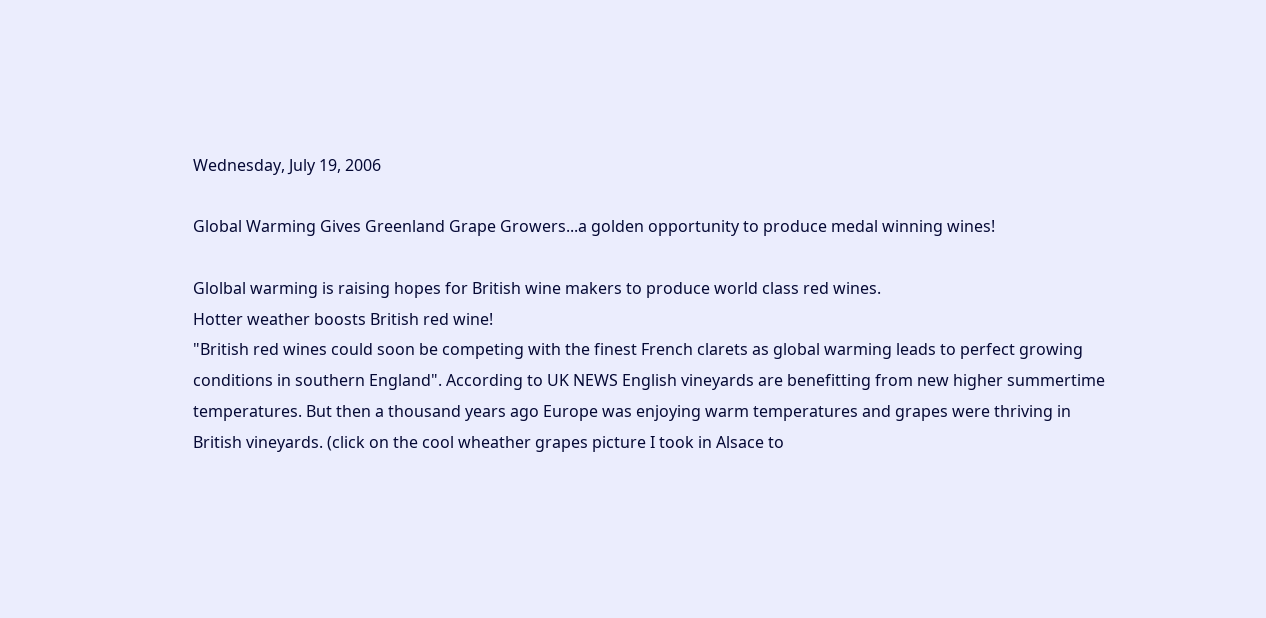Wednesday, July 19, 2006

Global Warming Gives Greenland Grape Growers...a golden opportunity to produce medal winning wines!

Glolbal warming is raising hopes for British wine makers to produce world class red wines.
Hotter weather boosts British red wine!
"British red wines could soon be competing with the finest French clarets as global warming leads to perfect growing conditions in southern England". According to UK NEWS English vineyards are benefitting from new higher summertime temperatures. But then a thousand years ago Europe was enjoying warm temperatures and grapes were thriving in British vineyards. (click on the cool wheather grapes picture I took in Alsace to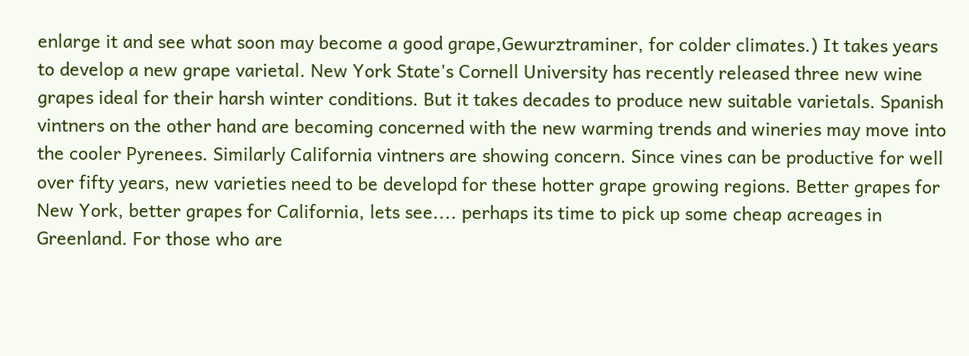enlarge it and see what soon may become a good grape,Gewurztraminer, for colder climates.) It takes years to develop a new grape varietal. New York State's Cornell University has recently released three new wine grapes ideal for their harsh winter conditions. But it takes decades to produce new suitable varietals. Spanish vintners on the other hand are becoming concerned with the new warming trends and wineries may move into the cooler Pyrenees. Similarly California vintners are showing concern. Since vines can be productive for well over fifty years, new varieties need to be developd for these hotter grape growing regions. Better grapes for New York, better grapes for California, lets see.... perhaps its time to pick up some cheap acreages in Greenland. For those who are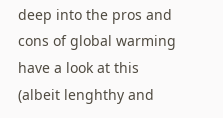deep into the pros and cons of global warming have a look at this (albeit lenghthy and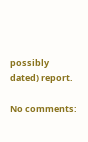possibly dated) report.

No comments: